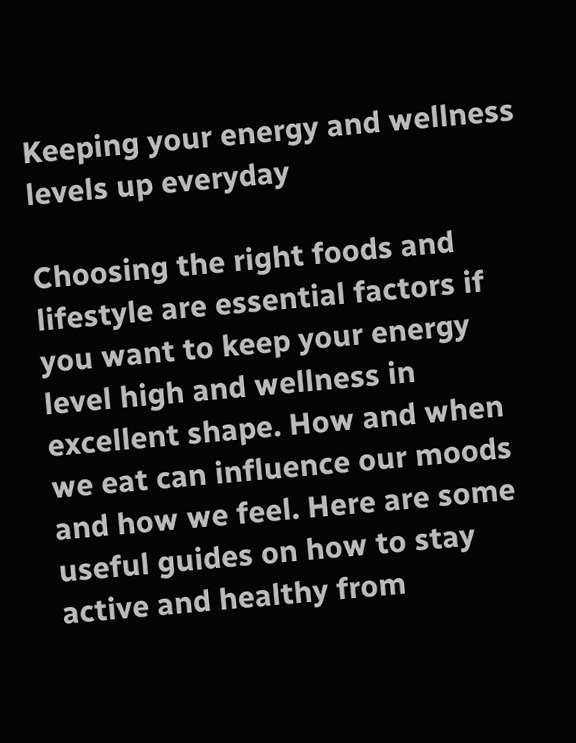Keeping your energy and wellness levels up everyday

Choosing the right foods and lifestyle are essential factors if you want to keep your energy level high and wellness in excellent shape. How and when we eat can influence our moods and how we feel. Here are some useful guides on how to stay active and healthy from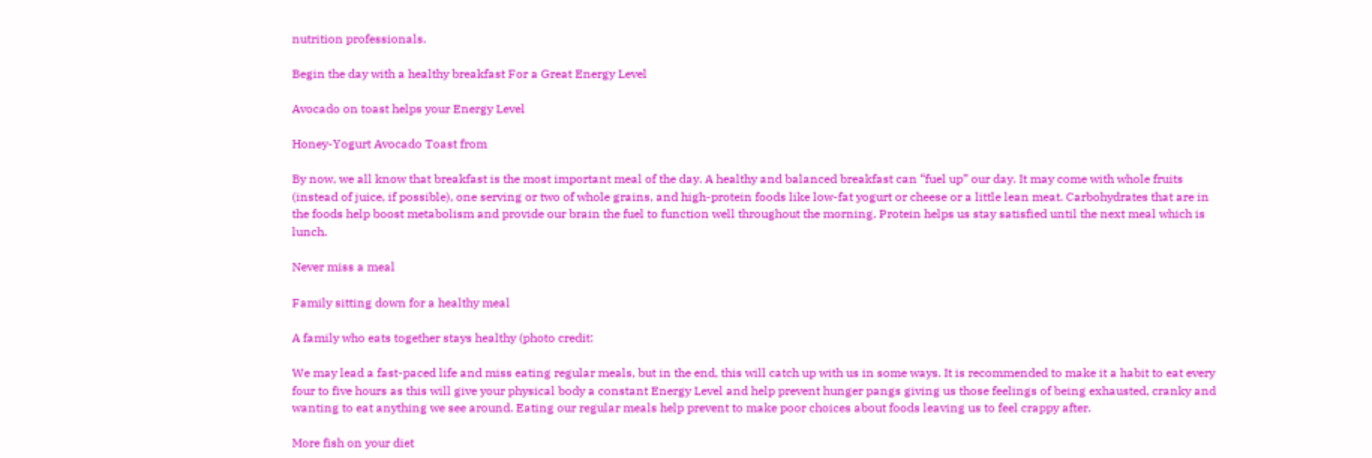nutrition professionals.

Begin the day with a healthy breakfast For a Great Energy Level

Avocado on toast helps your Energy Level

Honey-Yogurt Avocado Toast from

By now, we all know that breakfast is the most important meal of the day. A healthy and balanced breakfast can “fuel up” our day. It may come with whole fruits (instead of juice, if possible), one serving or two of whole grains, and high-protein foods like low-fat yogurt or cheese or a little lean meat. Carbohydrates that are in the foods help boost metabolism and provide our brain the fuel to function well throughout the morning. Protein helps us stay satisfied until the next meal which is lunch.

Never miss a meal

Family sitting down for a healthy meal

A family who eats together stays healthy (photo credit:

We may lead a fast-paced life and miss eating regular meals, but in the end, this will catch up with us in some ways. It is recommended to make it a habit to eat every four to five hours as this will give your physical body a constant Energy Level and help prevent hunger pangs giving us those feelings of being exhausted, cranky and wanting to eat anything we see around. Eating our regular meals help prevent to make poor choices about foods leaving us to feel crappy after.

More fish on your diet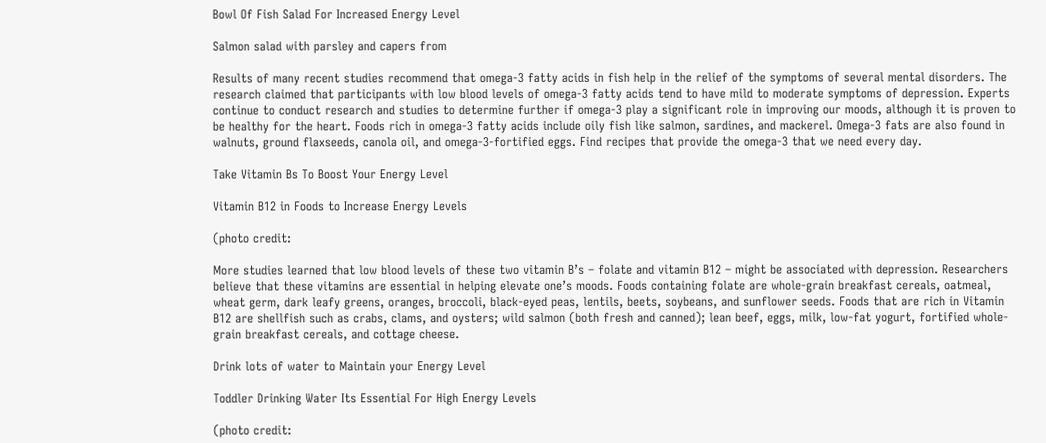Bowl Of Fish Salad For Increased Energy Level

Salmon salad with parsley and capers from

Results of many recent studies recommend that omega-3 fatty acids in fish help in the relief of the symptoms of several mental disorders. The research claimed that participants with low blood levels of omega-3 fatty acids tend to have mild to moderate symptoms of depression. Experts continue to conduct research and studies to determine further if omega-3 play a significant role in improving our moods, although it is proven to be healthy for the heart. Foods rich in omega-3 fatty acids include oily fish like salmon, sardines, and mackerel. Omega-3 fats are also found in walnuts, ground flaxseeds, canola oil, and omega-3-fortified eggs. Find recipes that provide the omega-3 that we need every day.

Take Vitamin Bs To Boost Your Energy Level

Vitamin B12 in Foods to Increase Energy Levels

(photo credit:

More studies learned that low blood levels of these two vitamin B’s – folate and vitamin B12 – might be associated with depression. Researchers believe that these vitamins are essential in helping elevate one’s moods. Foods containing folate are whole-grain breakfast cereals, oatmeal, wheat germ, dark leafy greens, oranges, broccoli, black-eyed peas, lentils, beets, soybeans, and sunflower seeds. Foods that are rich in Vitamin B12 are shellfish such as crabs, clams, and oysters; wild salmon (both fresh and canned); lean beef, eggs, milk, low-fat yogurt, fortified whole-grain breakfast cereals, and cottage cheese.

Drink lots of water to Maintain your Energy Level

Toddler Drinking Water Its Essential For High Energy Levels

(photo credit: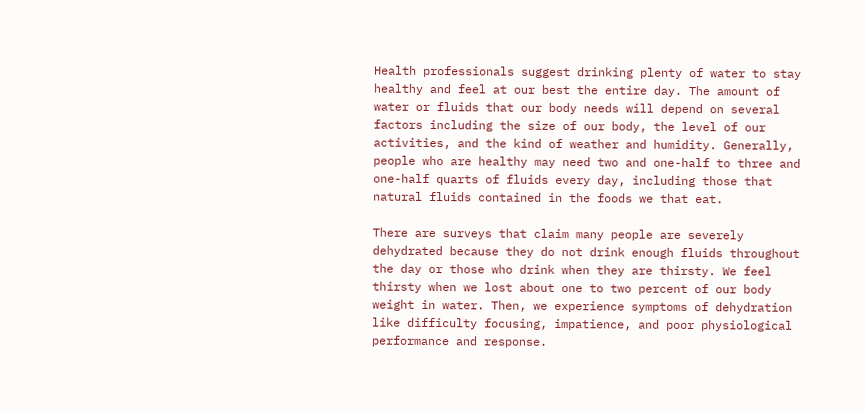Health professionals suggest drinking plenty of water to stay healthy and feel at our best the entire day. The amount of water or fluids that our body needs will depend on several factors including the size of our body, the level of our activities, and the kind of weather and humidity. Generally, people who are healthy may need two and one-half to three and one-half quarts of fluids every day, including those that natural fluids contained in the foods we that eat.

There are surveys that claim many people are severely dehydrated because they do not drink enough fluids throughout the day or those who drink when they are thirsty. We feel thirsty when we lost about one to two percent of our body weight in water. Then, we experience symptoms of dehydration like difficulty focusing, impatience, and poor physiological performance and response.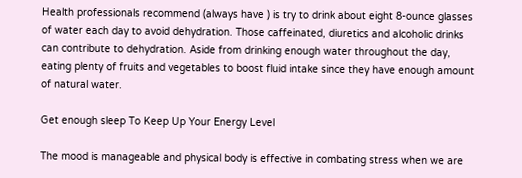Health professionals recommend (always have ) is try to drink about eight 8-ounce glasses of water each day to avoid dehydration. Those caffeinated, diuretics and alcoholic drinks can contribute to dehydration. Aside from drinking enough water throughout the day, eating plenty of fruits and vegetables to boost fluid intake since they have enough amount of natural water.

Get enough sleep To Keep Up Your Energy Level

The mood is manageable and physical body is effective in combating stress when we are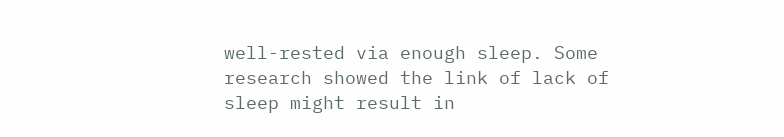well-rested via enough sleep. Some research showed the link of lack of sleep might result in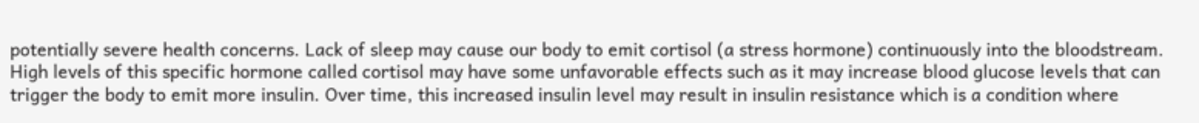potentially severe health concerns. Lack of sleep may cause our body to emit cortisol (a stress hormone) continuously into the bloodstream. High levels of this specific hormone called cortisol may have some unfavorable effects such as it may increase blood glucose levels that can trigger the body to emit more insulin. Over time, this increased insulin level may result in insulin resistance which is a condition where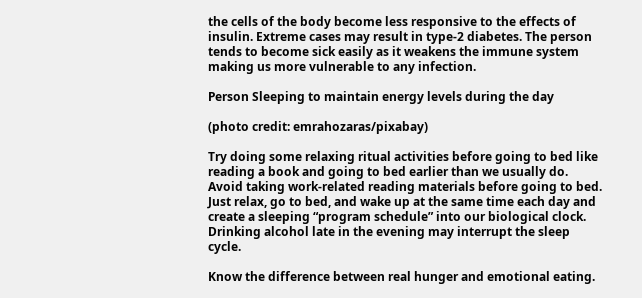the cells of the body become less responsive to the effects of insulin. Extreme cases may result in type-2 diabetes. The person tends to become sick easily as it weakens the immune system making us more vulnerable to any infection.

Person Sleeping to maintain energy levels during the day

(photo credit: emrahozaras/pixabay)

Try doing some relaxing ritual activities before going to bed like reading a book and going to bed earlier than we usually do. Avoid taking work-related reading materials before going to bed. Just relax, go to bed, and wake up at the same time each day and create a sleeping “program schedule” into our biological clock. Drinking alcohol late in the evening may interrupt the sleep cycle.

Know the difference between real hunger and emotional eating.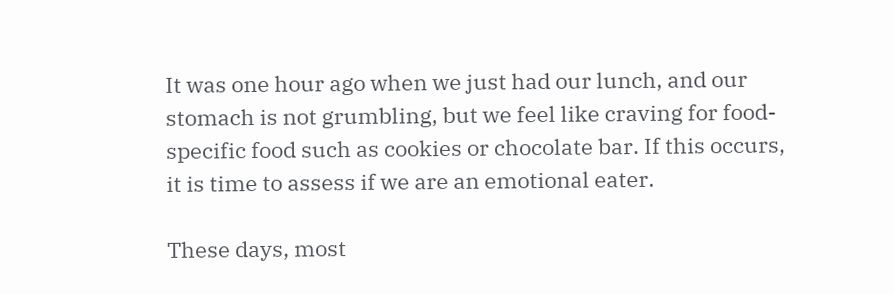It was one hour ago when we just had our lunch, and our stomach is not grumbling, but we feel like craving for food-specific food such as cookies or chocolate bar. If this occurs, it is time to assess if we are an emotional eater.

These days, most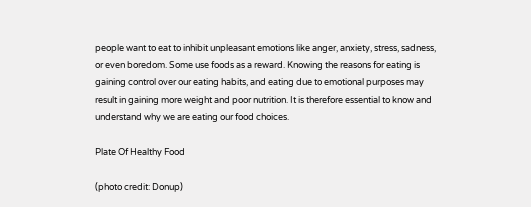people want to eat to inhibit unpleasant emotions like anger, anxiety, stress, sadness, or even boredom. Some use foods as a reward. Knowing the reasons for eating is gaining control over our eating habits, and eating due to emotional purposes may result in gaining more weight and poor nutrition. It is therefore essential to know and understand why we are eating our food choices.

Plate Of Healthy Food

(photo credit: Donup)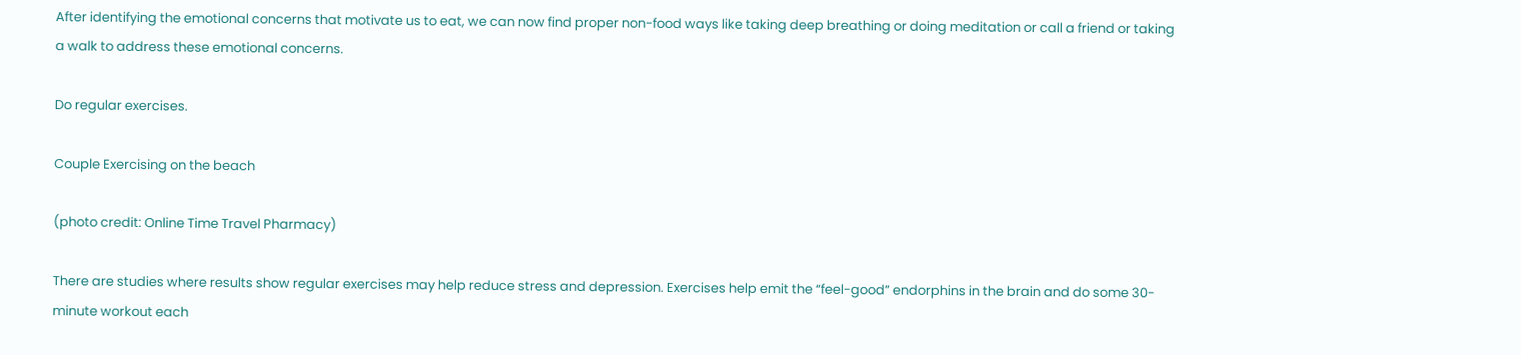After identifying the emotional concerns that motivate us to eat, we can now find proper non-food ways like taking deep breathing or doing meditation or call a friend or taking a walk to address these emotional concerns.

Do regular exercises.

Couple Exercising on the beach

(photo credit: Online Time Travel Pharmacy)

There are studies where results show regular exercises may help reduce stress and depression. Exercises help emit the “feel-good” endorphins in the brain and do some 30-minute workout each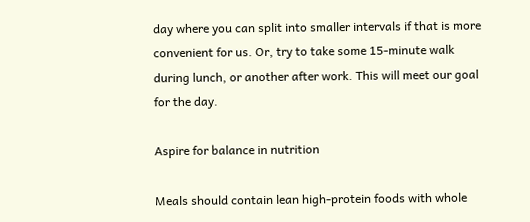day where you can split into smaller intervals if that is more convenient for us. Or, try to take some 15-minute walk during lunch, or another after work. This will meet our goal for the day.

Aspire for balance in nutrition

Meals should contain lean high-protein foods with whole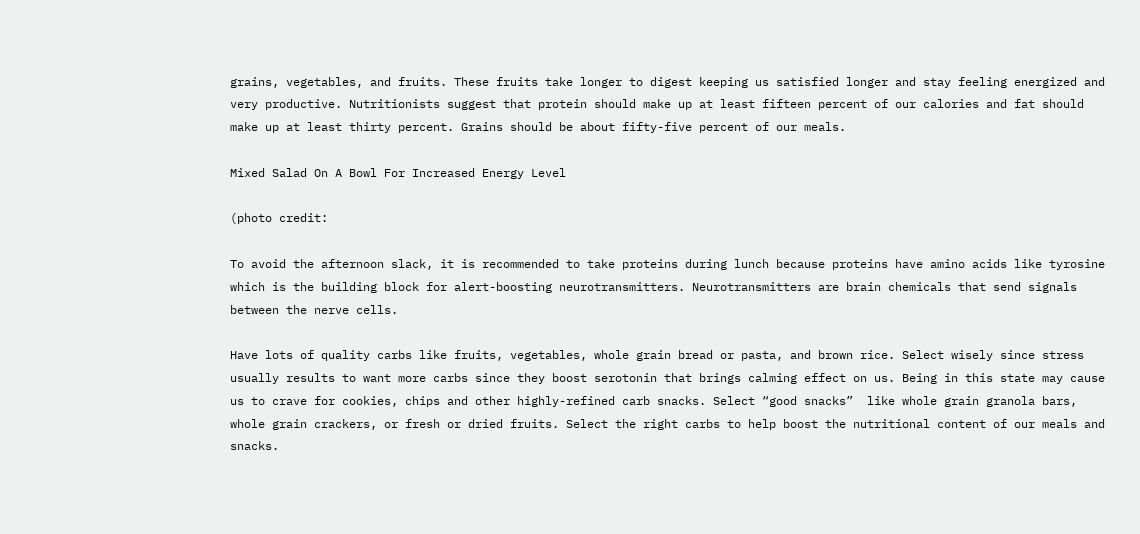grains, vegetables, and fruits. These fruits take longer to digest keeping us satisfied longer and stay feeling energized and very productive. Nutritionists suggest that protein should make up at least fifteen percent of our calories and fat should make up at least thirty percent. Grains should be about fifty-five percent of our meals.

Mixed Salad On A Bowl For Increased Energy Level

(photo credit:

To avoid the afternoon slack, it is recommended to take proteins during lunch because proteins have amino acids like tyrosine which is the building block for alert-boosting neurotransmitters. Neurotransmitters are brain chemicals that send signals between the nerve cells.

Have lots of quality carbs like fruits, vegetables, whole grain bread or pasta, and brown rice. Select wisely since stress usually results to want more carbs since they boost serotonin that brings calming effect on us. Being in this state may cause us to crave for cookies, chips and other highly-refined carb snacks. Select “good snacks”  like whole grain granola bars, whole grain crackers, or fresh or dried fruits. Select the right carbs to help boost the nutritional content of our meals and snacks.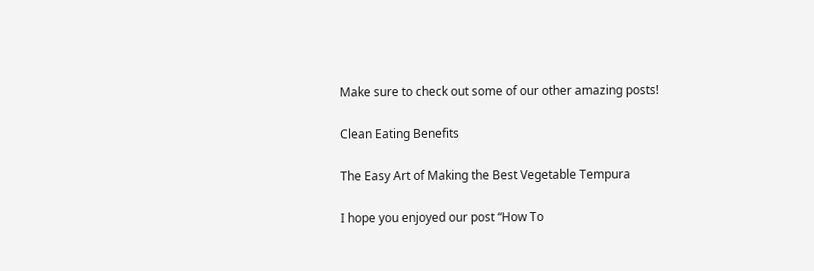Make sure to check out some of our other amazing posts!

Clean Eating Benefits

The Easy Art of Making the Best Vegetable Tempura

I hope you enjoyed our post “How To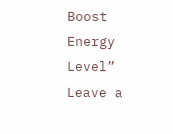Boost Energy Level” Leave a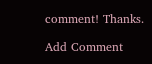comment! Thanks.

Add Comment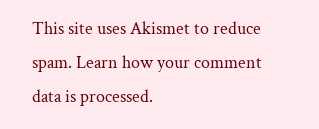This site uses Akismet to reduce spam. Learn how your comment data is processed.